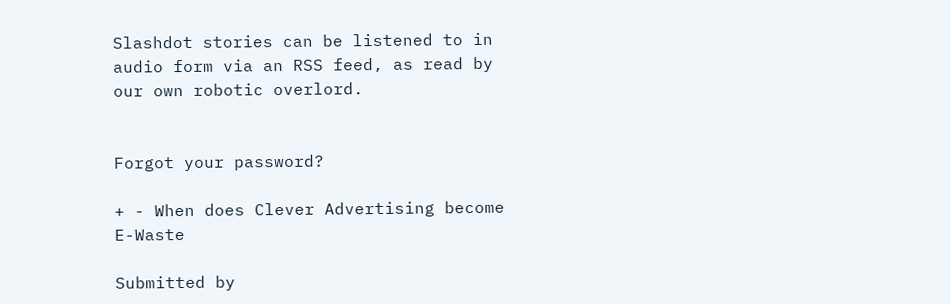Slashdot stories can be listened to in audio form via an RSS feed, as read by our own robotic overlord.


Forgot your password?

+ - When does Clever Advertising become E-Waste

Submitted by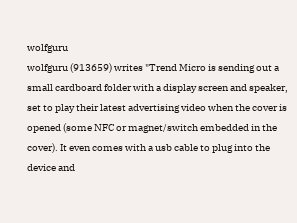wolfguru
wolfguru (913659) writes "Trend Micro is sending out a small cardboard folder with a display screen and speaker, set to play their latest advertising video when the cover is opened (some NFC or magnet/switch embedded in the cover). It even comes with a usb cable to plug into the device and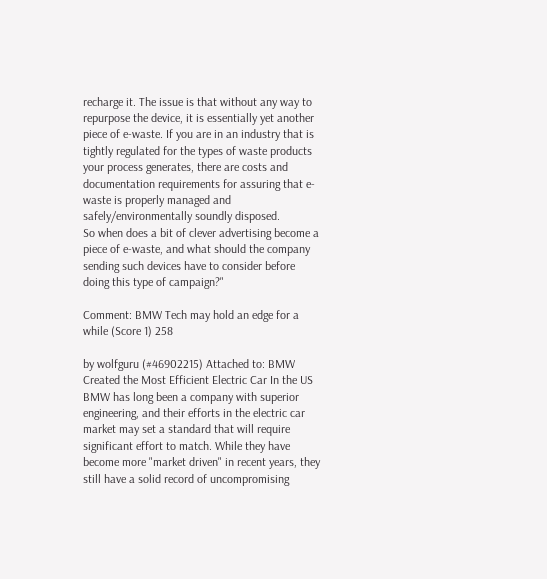recharge it. The issue is that without any way to repurpose the device, it is essentially yet another piece of e-waste. If you are in an industry that is tightly regulated for the types of waste products your process generates, there are costs and documentation requirements for assuring that e-waste is properly managed and safely/environmentally soundly disposed.
So when does a bit of clever advertising become a piece of e-waste, and what should the company sending such devices have to consider before doing this type of campaign?"

Comment: BMW Tech may hold an edge for a while (Score 1) 258

by wolfguru (#46902215) Attached to: BMW Created the Most Efficient Electric Car In the US
BMW has long been a company with superior engineering, and their efforts in the electric car market may set a standard that will require significant effort to match. While they have become more "market driven" in recent years, they still have a solid record of uncompromising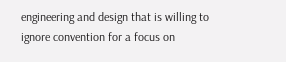engineering and design that is willing to ignore convention for a focus on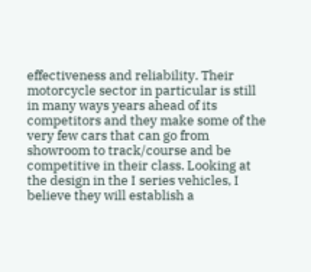effectiveness and reliability. Their motorcycle sector in particular is still in many ways years ahead of its competitors and they make some of the very few cars that can go from showroom to track/course and be competitive in their class. Looking at the design in the I series vehicles, I believe they will establish a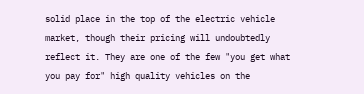solid place in the top of the electric vehicle market, though their pricing will undoubtedly reflect it. They are one of the few "you get what you pay for" high quality vehicles on the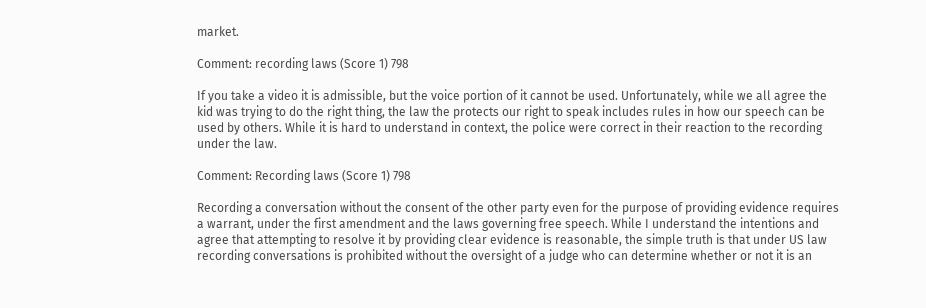market.

Comment: recording laws (Score 1) 798

If you take a video it is admissible, but the voice portion of it cannot be used. Unfortunately, while we all agree the kid was trying to do the right thing, the law the protects our right to speak includes rules in how our speech can be used by others. While it is hard to understand in context, the police were correct in their reaction to the recording under the law.

Comment: Recording laws (Score 1) 798

Recording a conversation without the consent of the other party even for the purpose of providing evidence requires a warrant, under the first amendment and the laws governing free speech. While I understand the intentions and agree that attempting to resolve it by providing clear evidence is reasonable, the simple truth is that under US law recording conversations is prohibited without the oversight of a judge who can determine whether or not it is an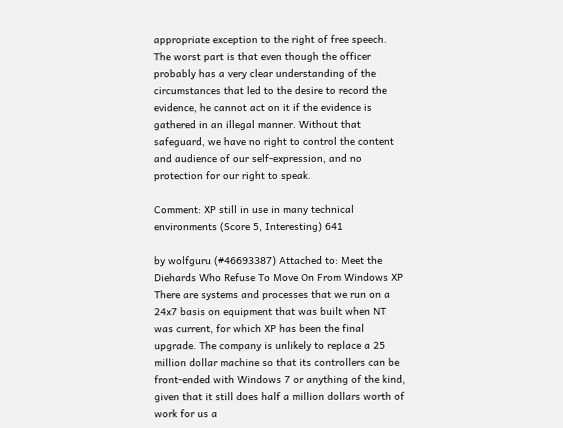appropriate exception to the right of free speech. The worst part is that even though the officer probably has a very clear understanding of the circumstances that led to the desire to record the evidence, he cannot act on it if the evidence is gathered in an illegal manner. Without that safeguard, we have no right to control the content and audience of our self-expression, and no protection for our right to speak.

Comment: XP still in use in many technical environments (Score 5, Interesting) 641

by wolfguru (#46693387) Attached to: Meet the Diehards Who Refuse To Move On From Windows XP
There are systems and processes that we run on a 24x7 basis on equipment that was built when NT was current, for which XP has been the final upgrade. The company is unlikely to replace a 25 million dollar machine so that its controllers can be front-ended with Windows 7 or anything of the kind, given that it still does half a million dollars worth of work for us a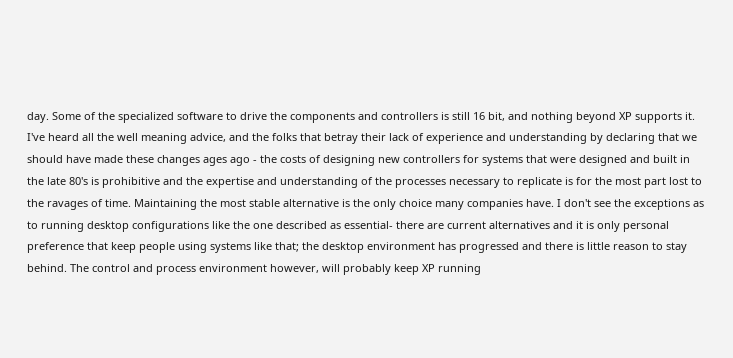day. Some of the specialized software to drive the components and controllers is still 16 bit, and nothing beyond XP supports it. I've heard all the well meaning advice, and the folks that betray their lack of experience and understanding by declaring that we should have made these changes ages ago - the costs of designing new controllers for systems that were designed and built in the late 80's is prohibitive and the expertise and understanding of the processes necessary to replicate is for the most part lost to the ravages of time. Maintaining the most stable alternative is the only choice many companies have. I don't see the exceptions as to running desktop configurations like the one described as essential- there are current alternatives and it is only personal preference that keep people using systems like that; the desktop environment has progressed and there is little reason to stay behind. The control and process environment however, will probably keep XP running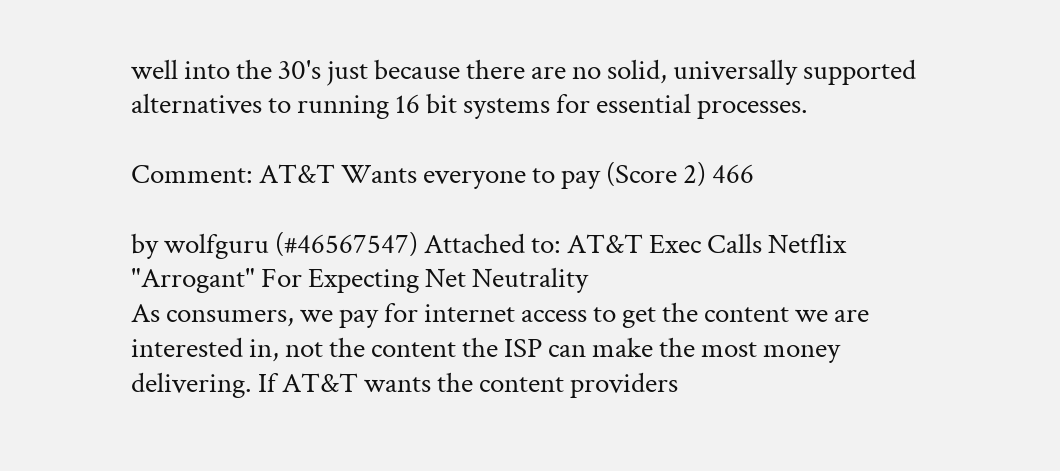well into the 30's just because there are no solid, universally supported alternatives to running 16 bit systems for essential processes.

Comment: AT&T Wants everyone to pay (Score 2) 466

by wolfguru (#46567547) Attached to: AT&T Exec Calls Netflix "Arrogant" For Expecting Net Neutrality
As consumers, we pay for internet access to get the content we are interested in, not the content the ISP can make the most money delivering. If AT&T wants the content providers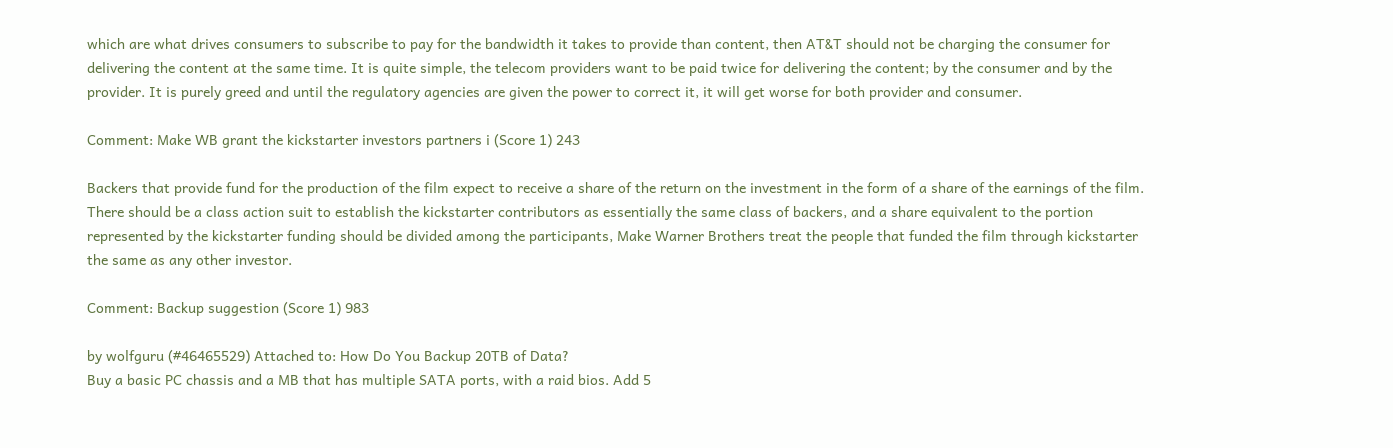which are what drives consumers to subscribe to pay for the bandwidth it takes to provide than content, then AT&T should not be charging the consumer for delivering the content at the same time. It is quite simple, the telecom providers want to be paid twice for delivering the content; by the consumer and by the provider. It is purely greed and until the regulatory agencies are given the power to correct it, it will get worse for both provider and consumer.

Comment: Make WB grant the kickstarter investors partners i (Score 1) 243

Backers that provide fund for the production of the film expect to receive a share of the return on the investment in the form of a share of the earnings of the film. There should be a class action suit to establish the kickstarter contributors as essentially the same class of backers, and a share equivalent to the portion represented by the kickstarter funding should be divided among the participants, Make Warner Brothers treat the people that funded the film through kickstarter the same as any other investor.

Comment: Backup suggestion (Score 1) 983

by wolfguru (#46465529) Attached to: How Do You Backup 20TB of Data?
Buy a basic PC chassis and a MB that has multiple SATA ports, with a raid bios. Add 5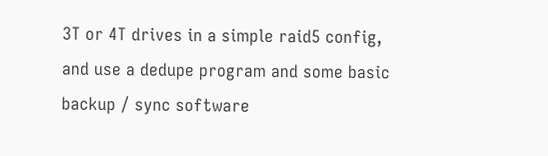3T or 4T drives in a simple raid5 config, and use a dedupe program and some basic backup / sync software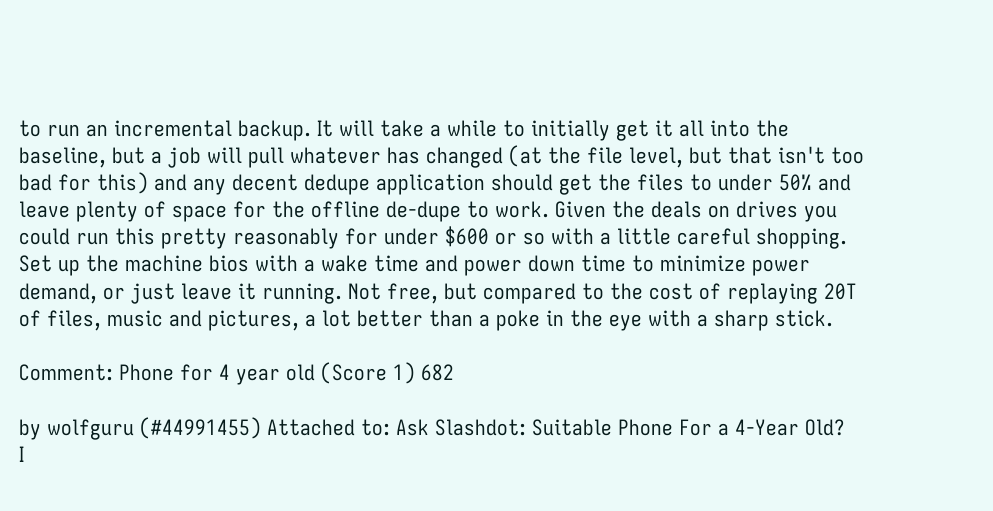to run an incremental backup. It will take a while to initially get it all into the baseline, but a job will pull whatever has changed (at the file level, but that isn't too bad for this) and any decent dedupe application should get the files to under 50% and leave plenty of space for the offline de-dupe to work. Given the deals on drives you could run this pretty reasonably for under $600 or so with a little careful shopping. Set up the machine bios with a wake time and power down time to minimize power demand, or just leave it running. Not free, but compared to the cost of replaying 20T of files, music and pictures, a lot better than a poke in the eye with a sharp stick.

Comment: Phone for 4 year old (Score 1) 682

by wolfguru (#44991455) Attached to: Ask Slashdot: Suitable Phone For a 4-Year Old?
I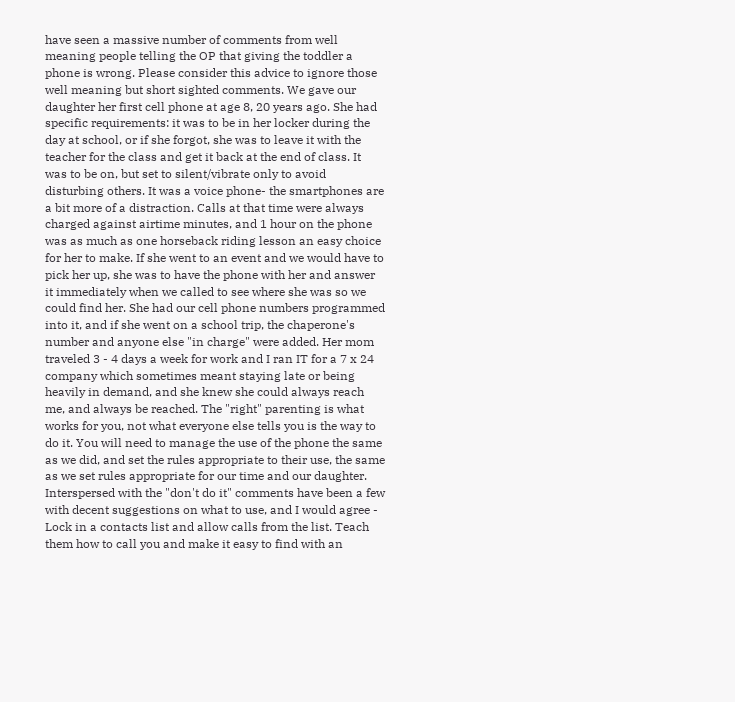have seen a massive number of comments from well meaning people telling the OP that giving the toddler a phone is wrong. Please consider this advice to ignore those well meaning but short sighted comments. We gave our daughter her first cell phone at age 8, 20 years ago. She had specific requirements: it was to be in her locker during the day at school, or if she forgot, she was to leave it with the teacher for the class and get it back at the end of class. It was to be on, but set to silent/vibrate only to avoid disturbing others. It was a voice phone- the smartphones are a bit more of a distraction. Calls at that time were always charged against airtime minutes, and 1 hour on the phone was as much as one horseback riding lesson an easy choice for her to make. If she went to an event and we would have to pick her up, she was to have the phone with her and answer it immediately when we called to see where she was so we could find her. She had our cell phone numbers programmed into it, and if she went on a school trip, the chaperone's number and anyone else "in charge" were added. Her mom traveled 3 - 4 days a week for work and I ran IT for a 7 x 24 company which sometimes meant staying late or being heavily in demand, and she knew she could always reach me, and always be reached. The "right" parenting is what works for you, not what everyone else tells you is the way to do it. You will need to manage the use of the phone the same as we did, and set the rules appropriate to their use, the same as we set rules appropriate for our time and our daughter. Interspersed with the "don't do it" comments have been a few with decent suggestions on what to use, and I would agree - Lock in a contacts list and allow calls from the list. Teach them how to call you and make it easy to find with an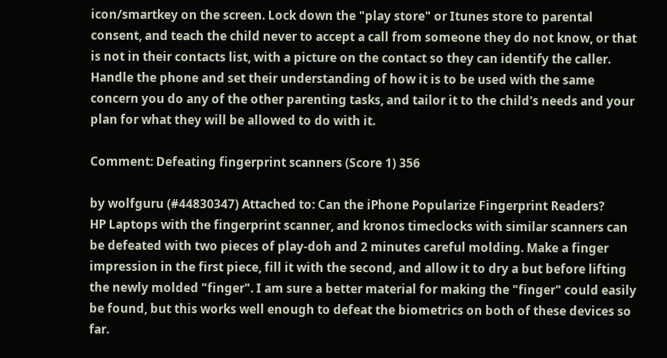icon/smartkey on the screen. Lock down the "play store" or Itunes store to parental consent, and teach the child never to accept a call from someone they do not know, or that is not in their contacts list, with a picture on the contact so they can identify the caller. Handle the phone and set their understanding of how it is to be used with the same concern you do any of the other parenting tasks, and tailor it to the child's needs and your plan for what they will be allowed to do with it.

Comment: Defeating fingerprint scanners (Score 1) 356

by wolfguru (#44830347) Attached to: Can the iPhone Popularize Fingerprint Readers?
HP Laptops with the fingerprint scanner, and kronos timeclocks with similar scanners can be defeated with two pieces of play-doh and 2 minutes careful molding. Make a finger impression in the first piece, fill it with the second, and allow it to dry a but before lifting the newly molded "finger". I am sure a better material for making the "finger" could easily be found, but this works well enough to defeat the biometrics on both of these devices so far.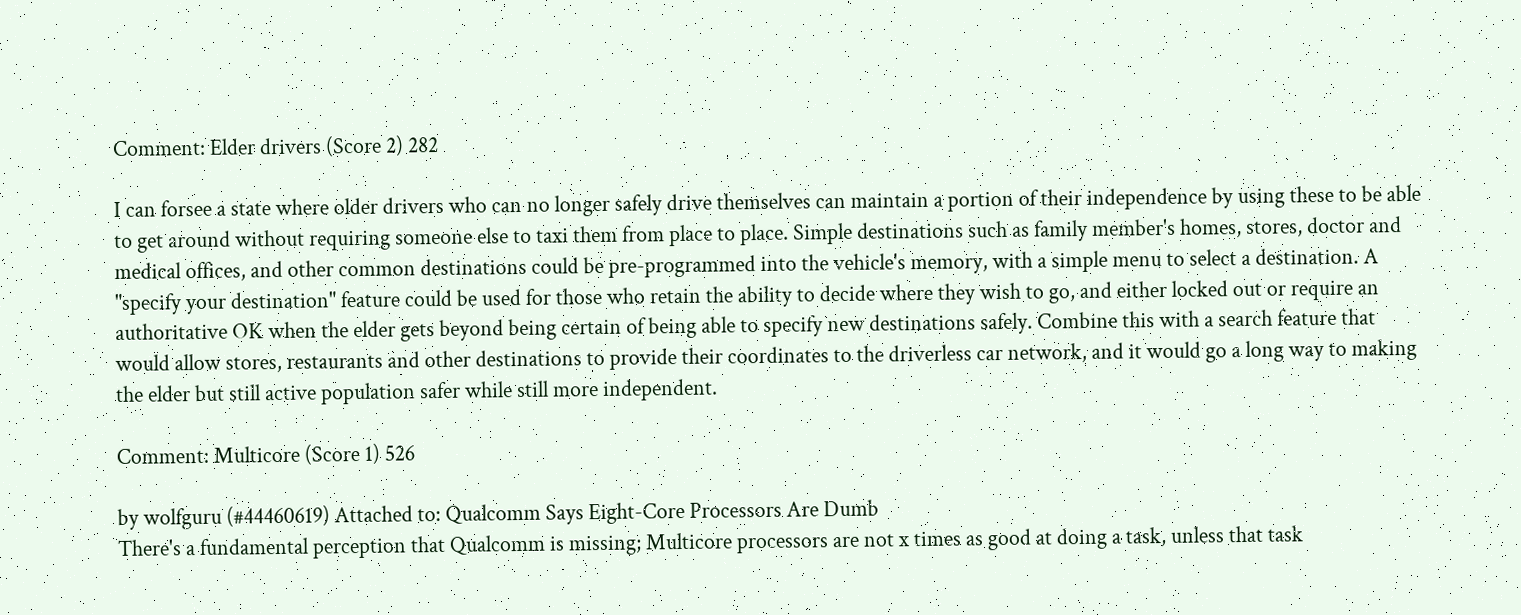Comment: Elder drivers (Score 2) 282

I can forsee a state where older drivers who can no longer safely drive themselves can maintain a portion of their independence by using these to be able to get around without requiring someone else to taxi them from place to place. Simple destinations such as family member's homes, stores, doctor and medical offices, and other common destinations could be pre-programmed into the vehicle's memory, with a simple menu to select a destination. A "specify your destination" feature could be used for those who retain the ability to decide where they wish to go, and either locked out or require an authoritative OK when the elder gets beyond being certain of being able to specify new destinations safely. Combine this with a search feature that would allow stores, restaurants and other destinations to provide their coordinates to the driverless car network, and it would go a long way to making the elder but still active population safer while still more independent.

Comment: Multicore (Score 1) 526

by wolfguru (#44460619) Attached to: Qualcomm Says Eight-Core Processors Are Dumb
There's a fundamental perception that Qualcomm is missing; Multicore processors are not x times as good at doing a task, unless that task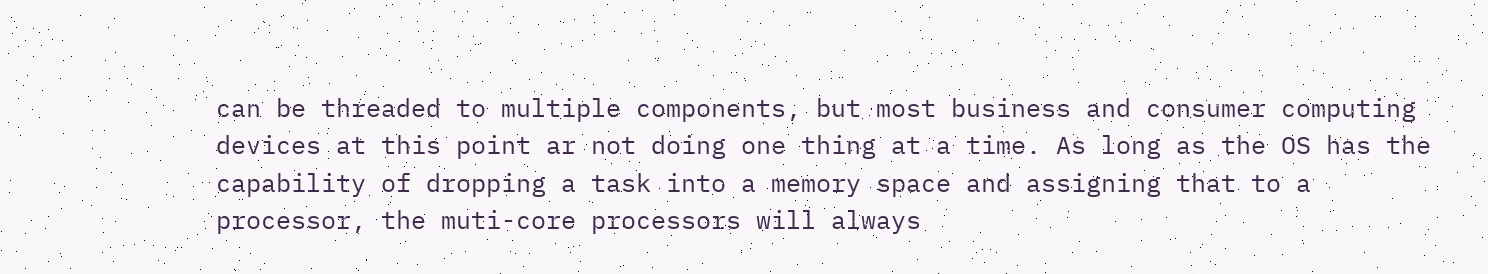can be threaded to multiple components, but most business and consumer computing devices at this point ar not doing one thing at a time. As long as the OS has the capability of dropping a task into a memory space and assigning that to a processor, the muti-core processors will always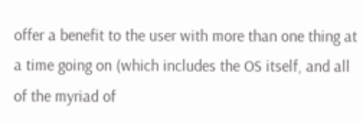offer a benefit to the user with more than one thing at a time going on (which includes the OS itself, and all of the myriad of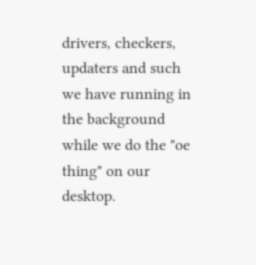drivers, checkers, updaters and such we have running in the background while we do the "oe thing" on our desktop.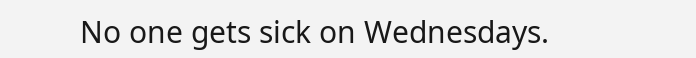No one gets sick on Wednesdays.